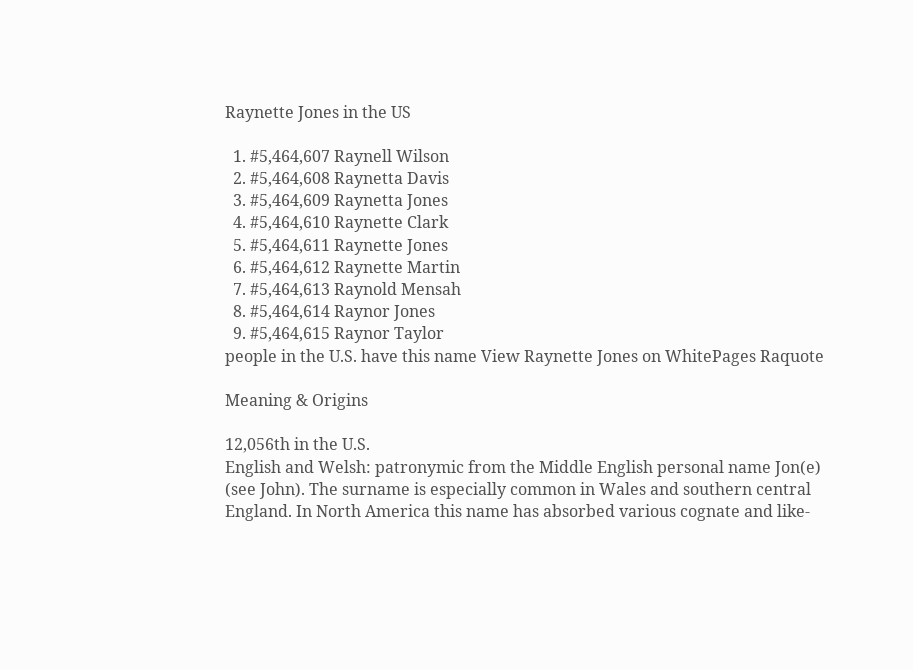Raynette Jones in the US

  1. #5,464,607 Raynell Wilson
  2. #5,464,608 Raynetta Davis
  3. #5,464,609 Raynetta Jones
  4. #5,464,610 Raynette Clark
  5. #5,464,611 Raynette Jones
  6. #5,464,612 Raynette Martin
  7. #5,464,613 Raynold Mensah
  8. #5,464,614 Raynor Jones
  9. #5,464,615 Raynor Taylor
people in the U.S. have this name View Raynette Jones on WhitePages Raquote

Meaning & Origins

12,056th in the U.S.
English and Welsh: patronymic from the Middle English personal name Jon(e) (see John). The surname is especially common in Wales and southern central England. In North America this name has absorbed various cognate and like-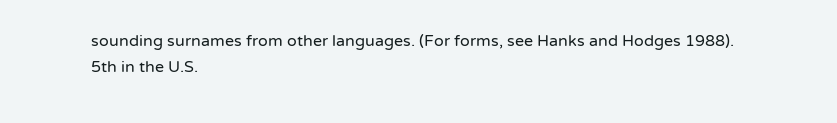sounding surnames from other languages. (For forms, see Hanks and Hodges 1988).
5th in the U.S.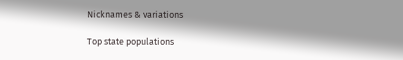Nicknames & variations

Top state populations